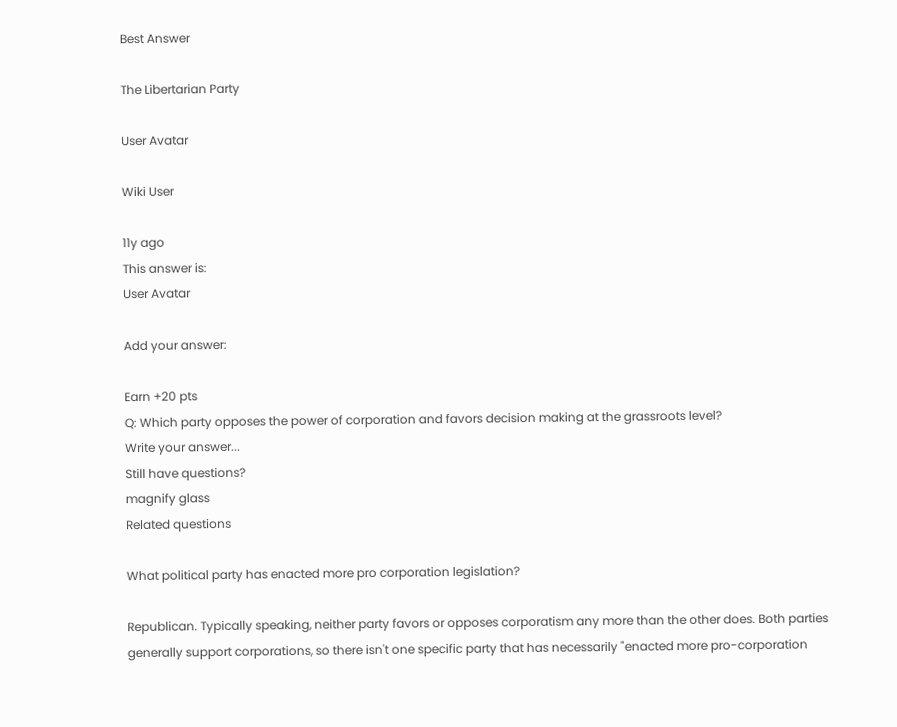Best Answer

The Libertarian Party

User Avatar

Wiki User

11y ago
This answer is:
User Avatar

Add your answer:

Earn +20 pts
Q: Which party opposes the power of corporation and favors decision making at the grassroots level?
Write your answer...
Still have questions?
magnify glass
Related questions

What political party has enacted more pro corporation legislation?

Republican. Typically speaking, neither party favors or opposes corporatism any more than the other does. Both parties generally support corporations, so there isn't one specific party that has necessarily "enacted more pro-corporation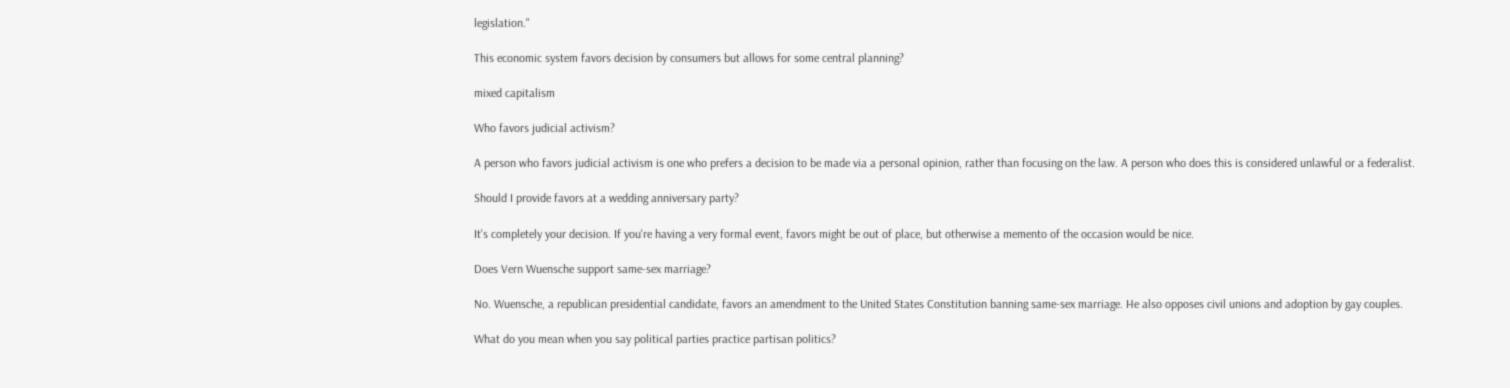legislation."

This economic system favors decision by consumers but allows for some central planning?

mixed capitalism

Who favors judicial activism?

A person who favors judicial activism is one who prefers a decision to be made via a personal opinion, rather than focusing on the law. A person who does this is considered unlawful or a federalist.

Should I provide favors at a wedding anniversary party?

It's completely your decision. If you're having a very formal event, favors might be out of place, but otherwise a memento of the occasion would be nice.

Does Vern Wuensche support same-sex marriage?

No. Wuensche, a republican presidential candidate, favors an amendment to the United States Constitution banning same-sex marriage. He also opposes civil unions and adoption by gay couples.

What do you mean when you say political parties practice partisan politics?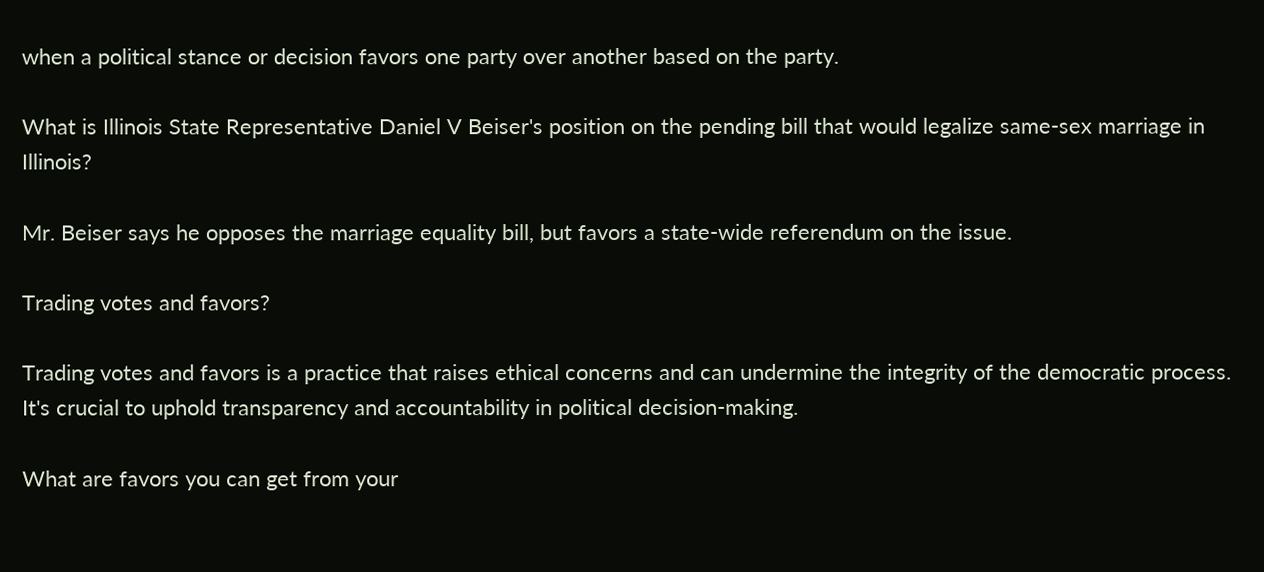when a political stance or decision favors one party over another based on the party.

What is Illinois State Representative Daniel V Beiser's position on the pending bill that would legalize same-sex marriage in Illinois?

Mr. Beiser says he opposes the marriage equality bill, but favors a state-wide referendum on the issue.

Trading votes and favors?

Trading votes and favors is a practice that raises ethical concerns and can undermine the integrity of the democratic process. It's crucial to uphold transparency and accountability in political decision-making.

What are favors you can get from your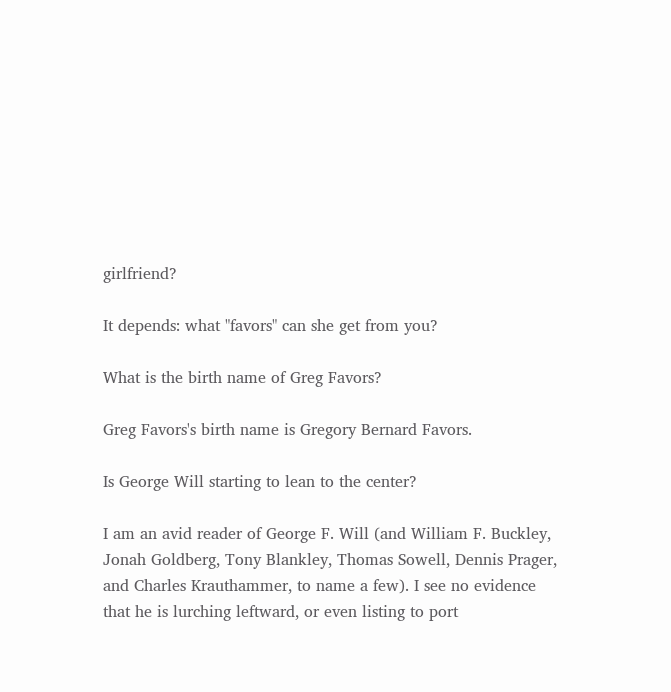girlfriend?

It depends: what "favors" can she get from you?

What is the birth name of Greg Favors?

Greg Favors's birth name is Gregory Bernard Favors.

Is George Will starting to lean to the center?

I am an avid reader of George F. Will (and William F. Buckley, Jonah Goldberg, Tony Blankley, Thomas Sowell, Dennis Prager, and Charles Krauthammer, to name a few). I see no evidence that he is lurching leftward, or even listing to port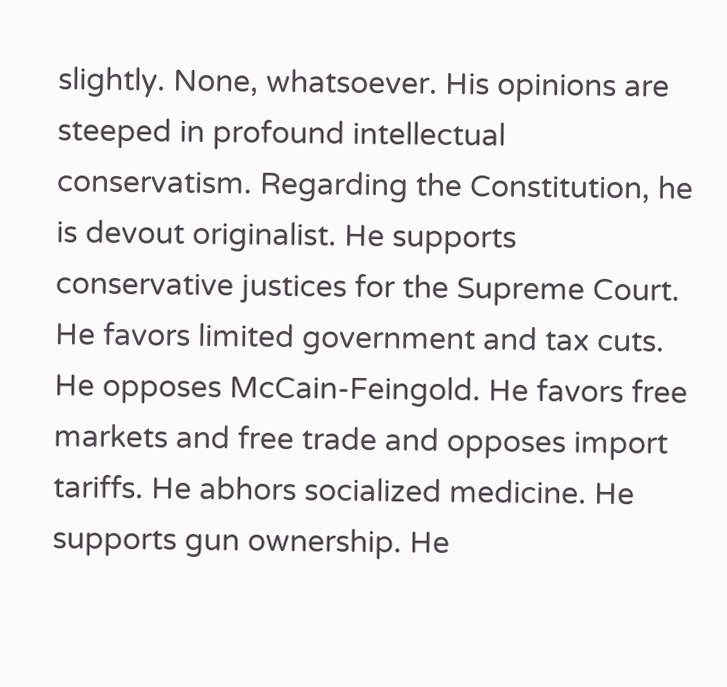slightly. None, whatsoever. His opinions are steeped in profound intellectual conservatism. Regarding the Constitution, he is devout originalist. He supports conservative justices for the Supreme Court. He favors limited government and tax cuts. He opposes McCain-Feingold. He favors free markets and free trade and opposes import tariffs. He abhors socialized medicine. He supports gun ownership. He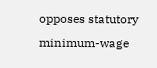opposes statutory minimum-wage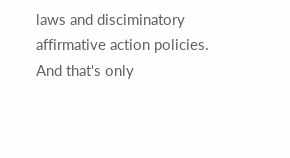laws and disciminatory affirmative action policies. And that's only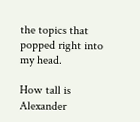the topics that popped right into my head.

How tall is Alexander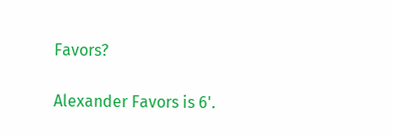Favors?

Alexander Favors is 6'.